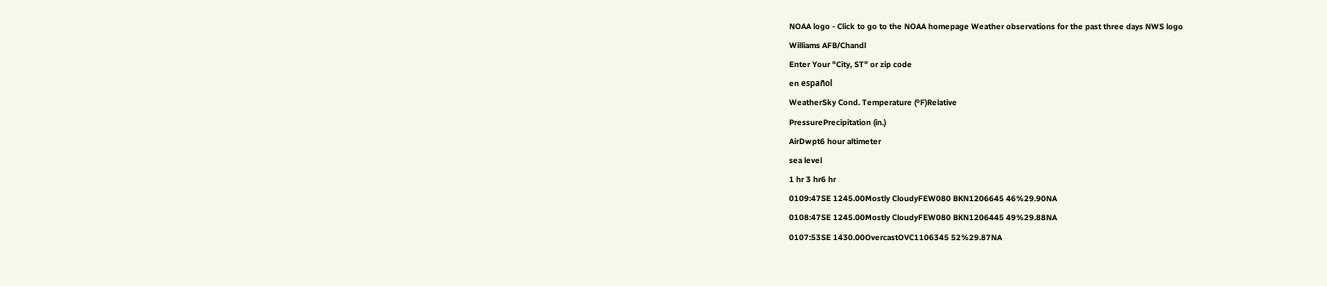NOAA logo - Click to go to the NOAA homepage Weather observations for the past three days NWS logo
Williams AFB/Chandl
Enter Your "City, ST" or zip code
en español
WeatherSky Cond. Temperature (ºF)Relative
PressurePrecipitation (in.)
AirDwpt6 hour altimeter
sea level
1 hr 3 hr6 hr
0109:47SE 1245.00Mostly CloudyFEW080 BKN1206645 46%29.90NA
0108:47SE 1245.00Mostly CloudyFEW080 BKN1206445 49%29.88NA
0107:53SE 1430.00OvercastOVC1106345 52%29.87NA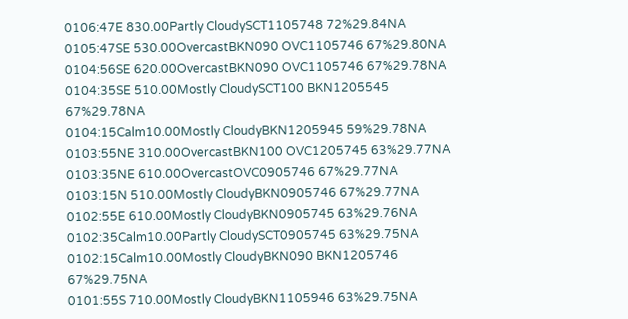0106:47E 830.00Partly CloudySCT1105748 72%29.84NA
0105:47SE 530.00OvercastBKN090 OVC1105746 67%29.80NA
0104:56SE 620.00OvercastBKN090 OVC1105746 67%29.78NA
0104:35SE 510.00Mostly CloudySCT100 BKN1205545 67%29.78NA
0104:15Calm10.00Mostly CloudyBKN1205945 59%29.78NA
0103:55NE 310.00OvercastBKN100 OVC1205745 63%29.77NA
0103:35NE 610.00OvercastOVC0905746 67%29.77NA
0103:15N 510.00Mostly CloudyBKN0905746 67%29.77NA
0102:55E 610.00Mostly CloudyBKN0905745 63%29.76NA
0102:35Calm10.00Partly CloudySCT0905745 63%29.75NA
0102:15Calm10.00Mostly CloudyBKN090 BKN1205746 67%29.75NA
0101:55S 710.00Mostly CloudyBKN1105946 63%29.75NA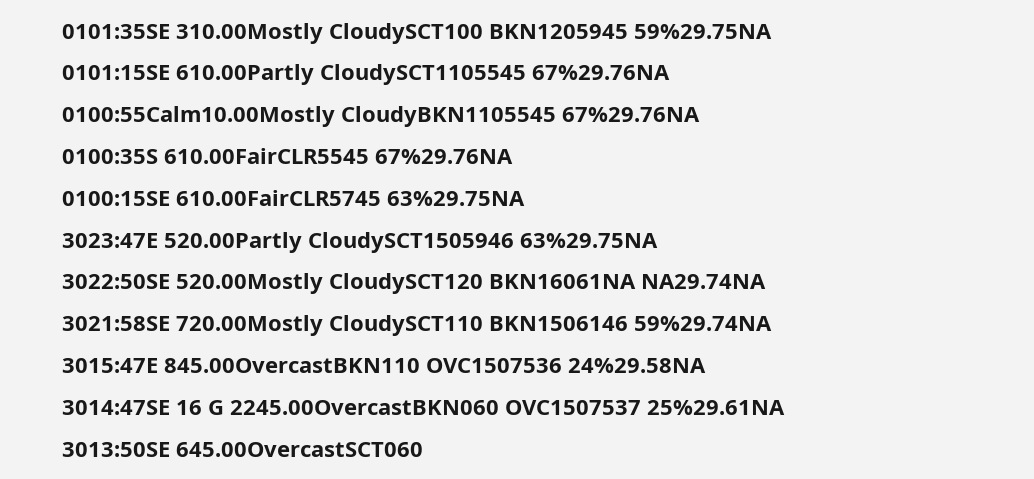0101:35SE 310.00Mostly CloudySCT100 BKN1205945 59%29.75NA
0101:15SE 610.00Partly CloudySCT1105545 67%29.76NA
0100:55Calm10.00Mostly CloudyBKN1105545 67%29.76NA
0100:35S 610.00FairCLR5545 67%29.76NA
0100:15SE 610.00FairCLR5745 63%29.75NA
3023:47E 520.00Partly CloudySCT1505946 63%29.75NA
3022:50SE 520.00Mostly CloudySCT120 BKN16061NA NA29.74NA
3021:58SE 720.00Mostly CloudySCT110 BKN1506146 59%29.74NA
3015:47E 845.00OvercastBKN110 OVC1507536 24%29.58NA
3014:47SE 16 G 2245.00OvercastBKN060 OVC1507537 25%29.61NA
3013:50SE 645.00OvercastSCT060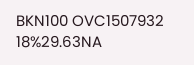BKN100 OVC1507932 18%29.63NA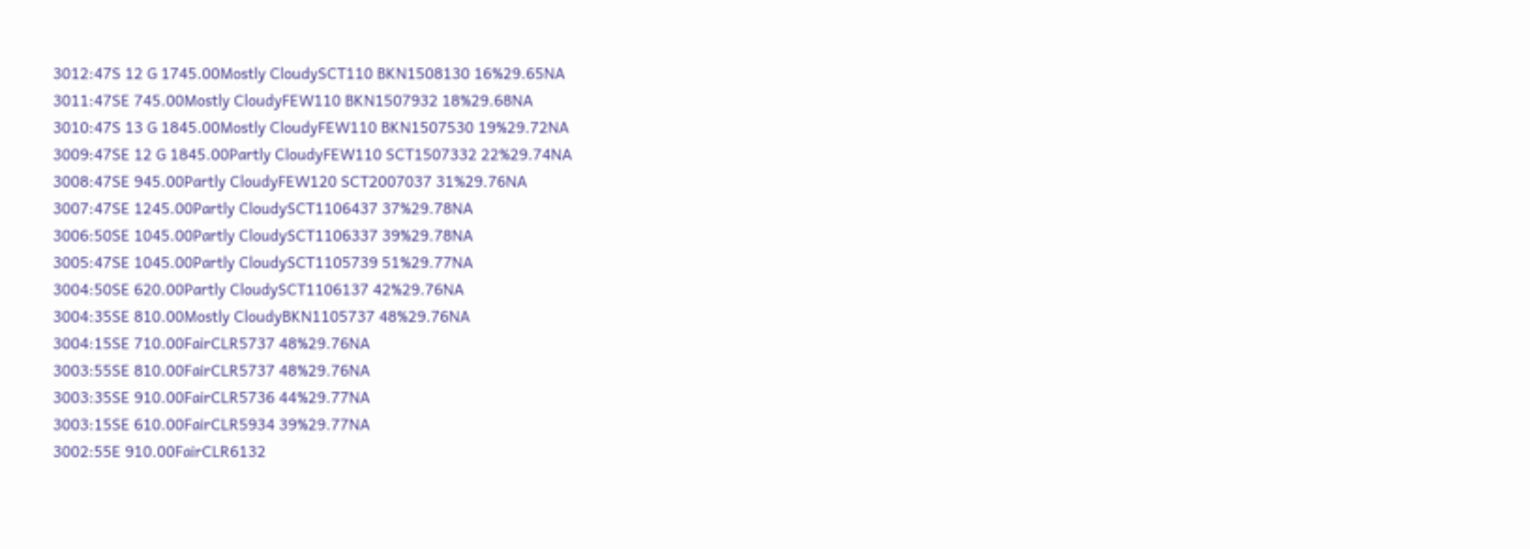3012:47S 12 G 1745.00Mostly CloudySCT110 BKN1508130 16%29.65NA
3011:47SE 745.00Mostly CloudyFEW110 BKN1507932 18%29.68NA
3010:47S 13 G 1845.00Mostly CloudyFEW110 BKN1507530 19%29.72NA
3009:47SE 12 G 1845.00Partly CloudyFEW110 SCT1507332 22%29.74NA
3008:47SE 945.00Partly CloudyFEW120 SCT2007037 31%29.76NA
3007:47SE 1245.00Partly CloudySCT1106437 37%29.78NA
3006:50SE 1045.00Partly CloudySCT1106337 39%29.78NA
3005:47SE 1045.00Partly CloudySCT1105739 51%29.77NA
3004:50SE 620.00Partly CloudySCT1106137 42%29.76NA
3004:35SE 810.00Mostly CloudyBKN1105737 48%29.76NA
3004:15SE 710.00FairCLR5737 48%29.76NA
3003:55SE 810.00FairCLR5737 48%29.76NA
3003:35SE 910.00FairCLR5736 44%29.77NA
3003:15SE 610.00FairCLR5934 39%29.77NA
3002:55E 910.00FairCLR6132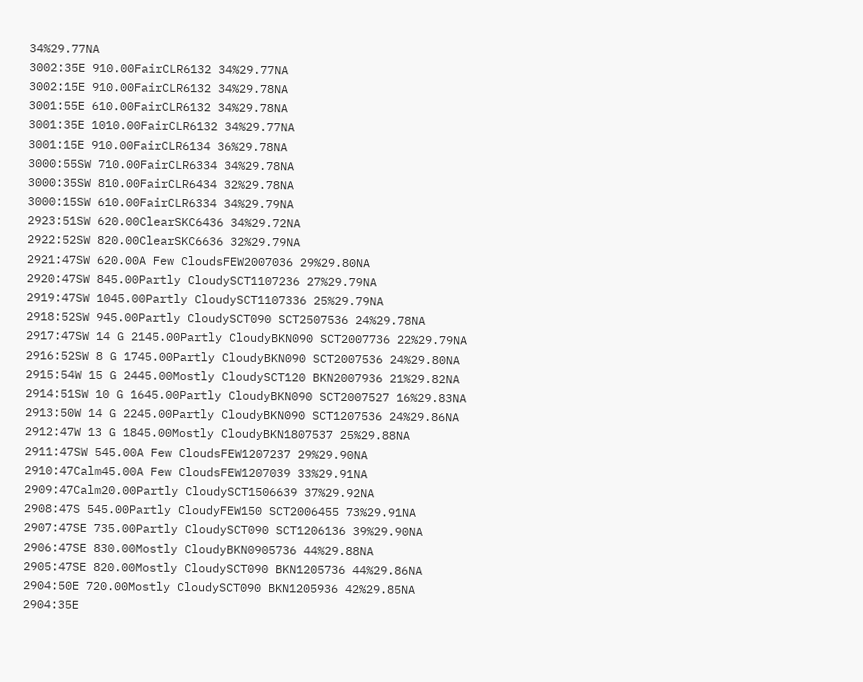34%29.77NA
3002:35E 910.00FairCLR6132 34%29.77NA
3002:15E 910.00FairCLR6132 34%29.78NA
3001:55E 610.00FairCLR6132 34%29.78NA
3001:35E 1010.00FairCLR6132 34%29.77NA
3001:15E 910.00FairCLR6134 36%29.78NA
3000:55SW 710.00FairCLR6334 34%29.78NA
3000:35SW 810.00FairCLR6434 32%29.78NA
3000:15SW 610.00FairCLR6334 34%29.79NA
2923:51SW 620.00ClearSKC6436 34%29.72NA
2922:52SW 820.00ClearSKC6636 32%29.79NA
2921:47SW 620.00A Few CloudsFEW2007036 29%29.80NA
2920:47SW 845.00Partly CloudySCT1107236 27%29.79NA
2919:47SW 1045.00Partly CloudySCT1107336 25%29.79NA
2918:52SW 945.00Partly CloudySCT090 SCT2507536 24%29.78NA
2917:47SW 14 G 2145.00Partly CloudyBKN090 SCT2007736 22%29.79NA
2916:52SW 8 G 1745.00Partly CloudyBKN090 SCT2007536 24%29.80NA
2915:54W 15 G 2445.00Mostly CloudySCT120 BKN2007936 21%29.82NA
2914:51SW 10 G 1645.00Partly CloudyBKN090 SCT2007527 16%29.83NA
2913:50W 14 G 2245.00Partly CloudyBKN090 SCT1207536 24%29.86NA
2912:47W 13 G 1845.00Mostly CloudyBKN1807537 25%29.88NA
2911:47SW 545.00A Few CloudsFEW1207237 29%29.90NA
2910:47Calm45.00A Few CloudsFEW1207039 33%29.91NA
2909:47Calm20.00Partly CloudySCT1506639 37%29.92NA
2908:47S 545.00Partly CloudyFEW150 SCT2006455 73%29.91NA
2907:47SE 735.00Partly CloudySCT090 SCT1206136 39%29.90NA
2906:47SE 830.00Mostly CloudyBKN0905736 44%29.88NA
2905:47SE 820.00Mostly CloudySCT090 BKN1205736 44%29.86NA
2904:50E 720.00Mostly CloudySCT090 BKN1205936 42%29.85NA
2904:35E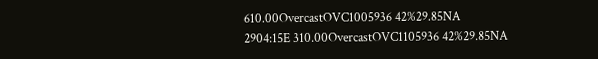610.00OvercastOVC1005936 42%29.85NA
2904:15E 310.00OvercastOVC1105936 42%29.85NA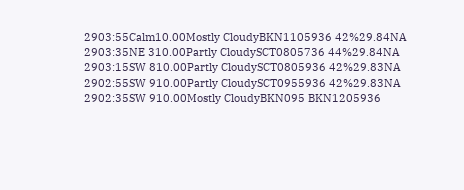2903:55Calm10.00Mostly CloudyBKN1105936 42%29.84NA
2903:35NE 310.00Partly CloudySCT0805736 44%29.84NA
2903:15SW 810.00Partly CloudySCT0805936 42%29.83NA
2902:55SW 910.00Partly CloudySCT0955936 42%29.83NA
2902:35SW 910.00Mostly CloudyBKN095 BKN1205936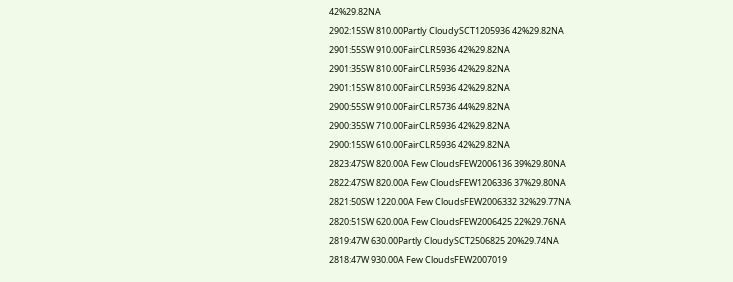42%29.82NA
2902:15SW 810.00Partly CloudySCT1205936 42%29.82NA
2901:55SW 910.00FairCLR5936 42%29.82NA
2901:35SW 810.00FairCLR5936 42%29.82NA
2901:15SW 810.00FairCLR5936 42%29.82NA
2900:55SW 910.00FairCLR5736 44%29.82NA
2900:35SW 710.00FairCLR5936 42%29.82NA
2900:15SW 610.00FairCLR5936 42%29.82NA
2823:47SW 820.00A Few CloudsFEW2006136 39%29.80NA
2822:47SW 820.00A Few CloudsFEW1206336 37%29.80NA
2821:50SW 1220.00A Few CloudsFEW2006332 32%29.77NA
2820:51SW 620.00A Few CloudsFEW2006425 22%29.76NA
2819:47W 630.00Partly CloudySCT2506825 20%29.74NA
2818:47W 930.00A Few CloudsFEW2007019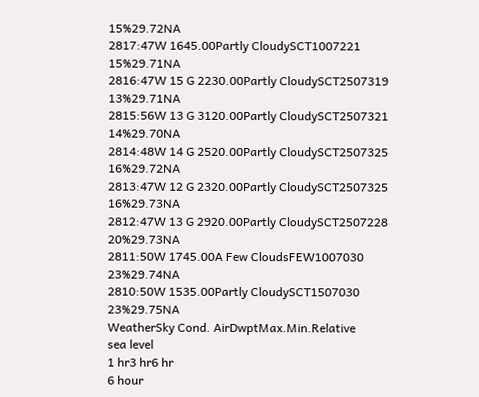15%29.72NA
2817:47W 1645.00Partly CloudySCT1007221 15%29.71NA
2816:47W 15 G 2230.00Partly CloudySCT2507319 13%29.71NA
2815:56W 13 G 3120.00Partly CloudySCT2507321 14%29.70NA
2814:48W 14 G 2520.00Partly CloudySCT2507325 16%29.72NA
2813:47W 12 G 2320.00Partly CloudySCT2507325 16%29.73NA
2812:47W 13 G 2920.00Partly CloudySCT2507228 20%29.73NA
2811:50W 1745.00A Few CloudsFEW1007030 23%29.74NA
2810:50W 1535.00Partly CloudySCT1507030 23%29.75NA
WeatherSky Cond. AirDwptMax.Min.Relative
sea level
1 hr3 hr6 hr
6 hour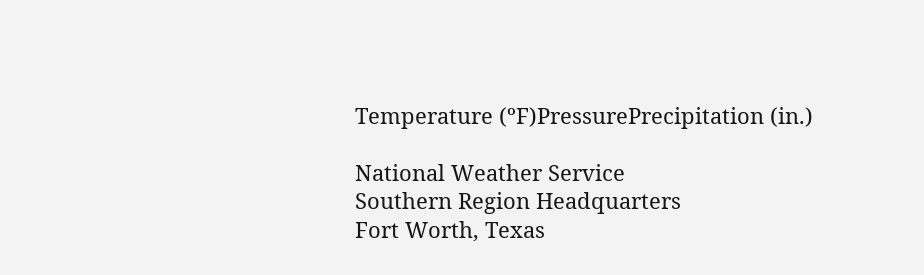Temperature (ºF)PressurePrecipitation (in.)

National Weather Service
Southern Region Headquarters
Fort Worth, Texas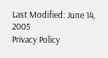Last Modified: June 14, 2005
Privacy Policy